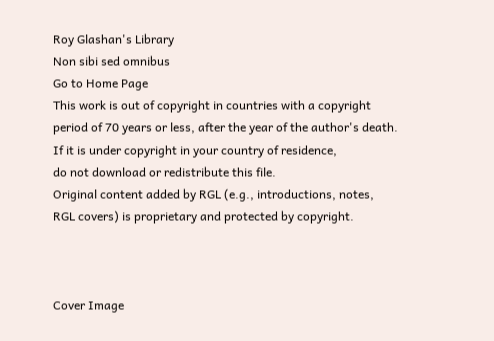Roy Glashan's Library
Non sibi sed omnibus
Go to Home Page
This work is out of copyright in countries with a copyright
period of 70 years or less, after the year of the author's death.
If it is under copyright in your country of residence,
do not download or redistribute this file.
Original content added by RGL (e.g., introductions, notes,
RGL covers) is proprietary and protected by copyright.



Cover Image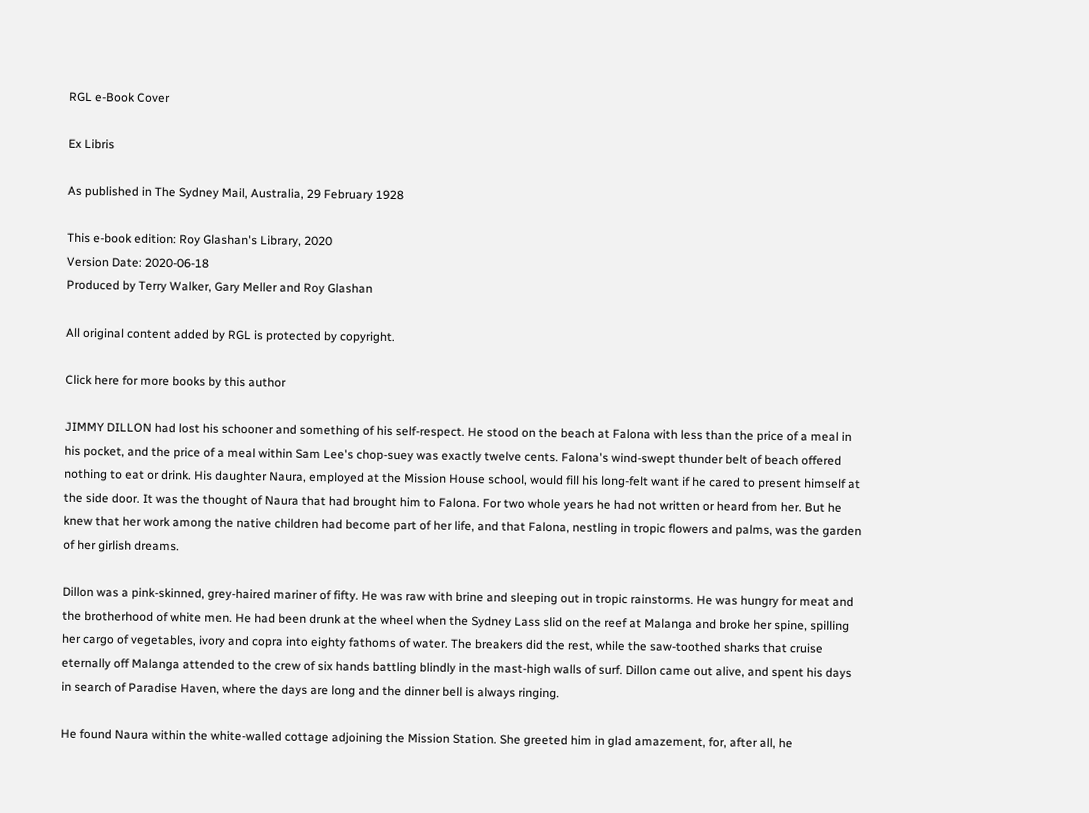RGL e-Book Cover

Ex Libris

As published in The Sydney Mail, Australia, 29 February 1928

This e-book edition: Roy Glashan's Library, 2020
Version Date: 2020-06-18
Produced by Terry Walker, Gary Meller and Roy Glashan

All original content added by RGL is protected by copyright.

Click here for more books by this author

JIMMY DILLON had lost his schooner and something of his self-respect. He stood on the beach at Falona with less than the price of a meal in his pocket, and the price of a meal within Sam Lee's chop-suey was exactly twelve cents. Falona's wind-swept thunder belt of beach offered nothing to eat or drink. His daughter Naura, employed at the Mission House school, would fill his long-felt want if he cared to present himself at the side door. It was the thought of Naura that had brought him to Falona. For two whole years he had not written or heard from her. But he knew that her work among the native children had become part of her life, and that Falona, nestling in tropic flowers and palms, was the garden of her girlish dreams.

Dillon was a pink-skinned, grey-haired mariner of fifty. He was raw with brine and sleeping out in tropic rainstorms. He was hungry for meat and the brotherhood of white men. He had been drunk at the wheel when the Sydney Lass slid on the reef at Malanga and broke her spine, spilling her cargo of vegetables, ivory and copra into eighty fathoms of water. The breakers did the rest, while the saw-toothed sharks that cruise eternally off Malanga attended to the crew of six hands battling blindly in the mast-high walls of surf. Dillon came out alive, and spent his days in search of Paradise Haven, where the days are long and the dinner bell is always ringing.

He found Naura within the white-walled cottage adjoining the Mission Station. She greeted him in glad amazement, for, after all, he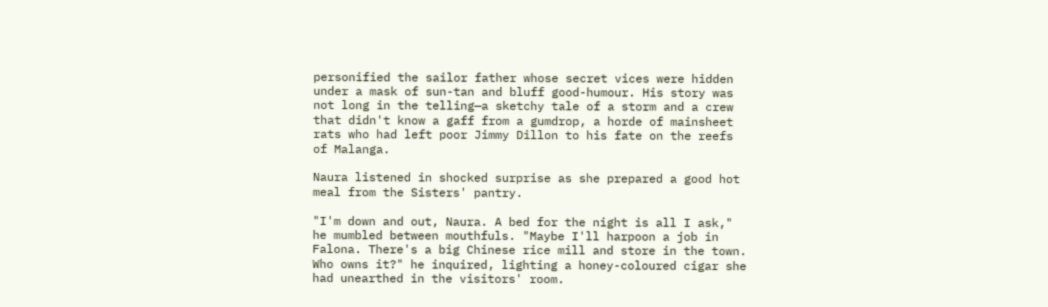personified the sailor father whose secret vices were hidden under a mask of sun-tan and bluff good-humour. His story was not long in the telling—a sketchy tale of a storm and a crew that didn't know a gaff from a gumdrop, a horde of mainsheet rats who had left poor Jimmy Dillon to his fate on the reefs of Malanga.

Naura listened in shocked surprise as she prepared a good hot meal from the Sisters' pantry.

"I'm down and out, Naura. A bed for the night is all I ask," he mumbled between mouthfuls. "Maybe I'll harpoon a job in Falona. There's a big Chinese rice mill and store in the town. Who owns it?" he inquired, lighting a honey-coloured cigar she had unearthed in the visitors' room.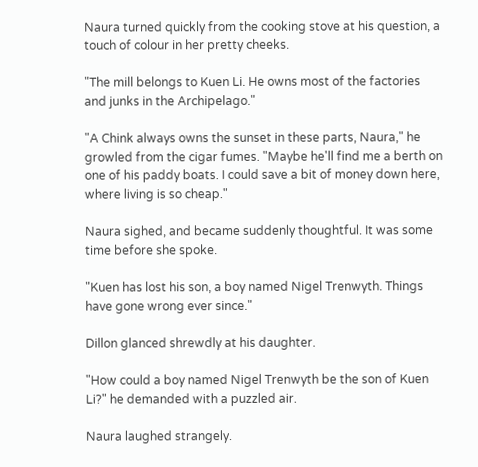Naura turned quickly from the cooking stove at his question, a touch of colour in her pretty cheeks.

"The mill belongs to Kuen Li. He owns most of the factories and junks in the Archipelago."

"A Chink always owns the sunset in these parts, Naura," he growled from the cigar fumes. "Maybe he'll find me a berth on one of his paddy boats. I could save a bit of money down here, where living is so cheap."

Naura sighed, and became suddenly thoughtful. It was some time before she spoke.

"Kuen has lost his son, a boy named Nigel Trenwyth. Things have gone wrong ever since."

Dillon glanced shrewdly at his daughter.

"How could a boy named Nigel Trenwyth be the son of Kuen Li?" he demanded with a puzzled air.

Naura laughed strangely.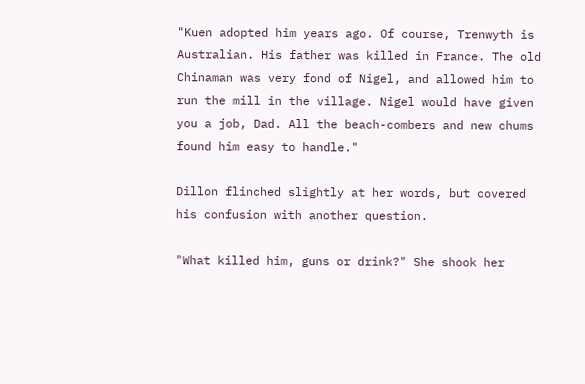"Kuen adopted him years ago. Of course, Trenwyth is Australian. His father was killed in France. The old Chinaman was very fond of Nigel, and allowed him to run the mill in the village. Nigel would have given you a job, Dad. All the beach-combers and new chums found him easy to handle."

Dillon flinched slightly at her words, but covered his confusion with another question.

"What killed him, guns or drink?" She shook her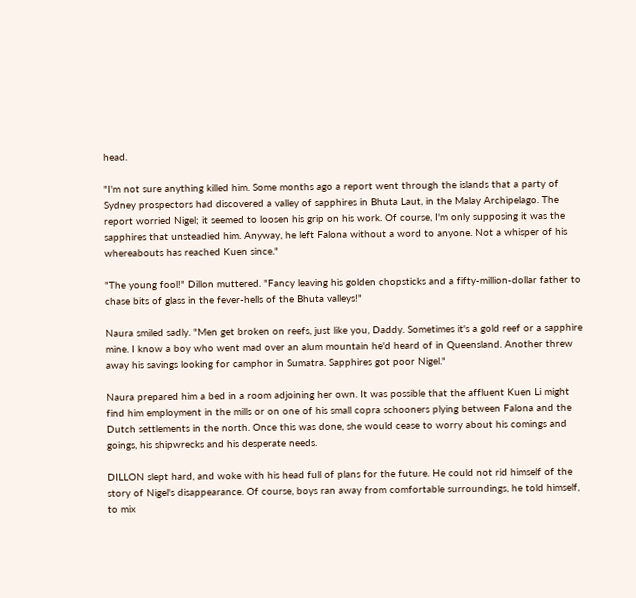head.

"I'm not sure anything killed him. Some months ago a report went through the islands that a party of Sydney prospectors had discovered a valley of sapphires in Bhuta Laut, in the Malay Archipelago. The report worried Nigel; it seemed to loosen his grip on his work. Of course, I'm only supposing it was the sapphires that unsteadied him. Anyway, he left Falona without a word to anyone. Not a whisper of his whereabouts has reached Kuen since."

"The young fool!" Dillon muttered. "Fancy leaving his golden chopsticks and a fifty-million-dollar father to chase bits of glass in the fever-hells of the Bhuta valleys!"

Naura smiled sadly. "Men get broken on reefs, just like you, Daddy. Sometimes it's a gold reef or a sapphire mine. I know a boy who went mad over an alum mountain he'd heard of in Queensland. Another threw away his savings looking for camphor in Sumatra. Sapphires got poor Nigel."

Naura prepared him a bed in a room adjoining her own. It was possible that the affluent Kuen Li might find him employment in the mills or on one of his small copra schooners plying between Falona and the Dutch settlements in the north. Once this was done, she would cease to worry about his comings and goings, his shipwrecks and his desperate needs.

DILLON slept hard, and woke with his head full of plans for the future. He could not rid himself of the story of Nigel's disappearance. Of course, boys ran away from comfortable surroundings, he told himself, to mix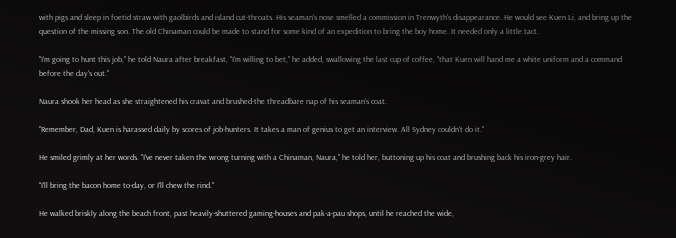with pigs and sleep in foetid straw with gaolbirds and island cut-throats. His seaman's nose smelled a commission in Trenwyth's disappearance. He would see Kuen Li, and bring up the question of the missing son. The old Chinaman could be made to stand for some kind of an expedition to bring the boy home. It needed only a little tact.

"I'm going to hunt this job," he told Naura after breakfast, "I'm willing to bet," he added, swallowing the last cup of coffee, "that Kuen will hand me a white uniform and a command before the day's out."

Naura shook her head as she straightened his cravat and brushed-the threadbare nap of his seaman's coat.

"Remember, Dad, Kuen is harassed daily by scores of job-hunters. It takes a man of genius to get an interview. All Sydney couldn't do it."

He smiled grimly at her words. "I've never taken the wrong turning with a Chinaman, Naura," he told her, buttoning up his coat and brushing back his iron-grey hair.

"I'll bring the bacon home to-day, or I'll chew the rind."

He walked briskly along the beach front, past heavily-shuttered gaming-houses and pak-a-pau shops, until he reached the wide,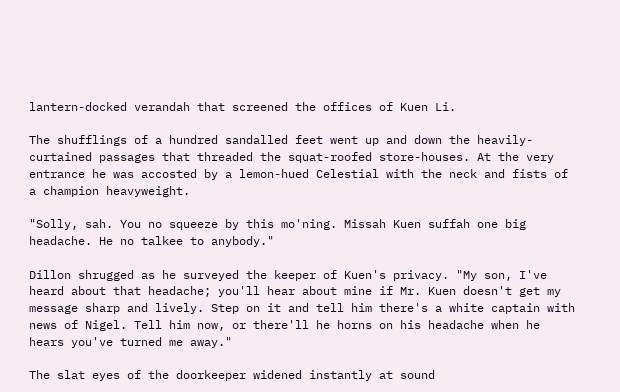lantern-docked verandah that screened the offices of Kuen Li.

The shufflings of a hundred sandalled feet went up and down the heavily-curtained passages that threaded the squat-roofed store-houses. At the very entrance he was accosted by a lemon-hued Celestial with the neck and fists of a champion heavyweight.

"Solly, sah. You no squeeze by this mo'ning. Missah Kuen suffah one big headache. He no talkee to anybody."

Dillon shrugged as he surveyed the keeper of Kuen's privacy. "My son, I've heard about that headache; you'll hear about mine if Mr. Kuen doesn't get my message sharp and lively. Step on it and tell him there's a white captain with news of Nigel. Tell him now, or there'll he horns on his headache when he hears you've turned me away."

The slat eyes of the doorkeeper widened instantly at sound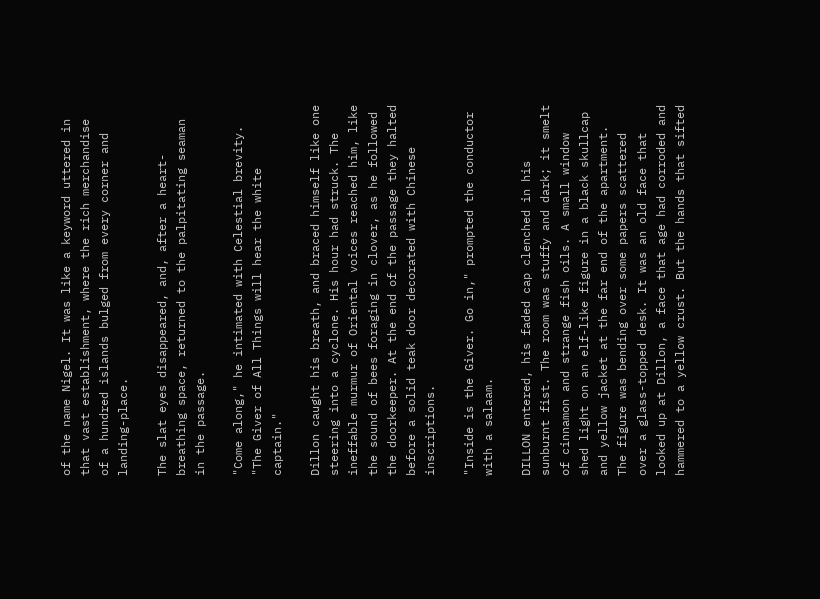of the name Nigel. It was like a keyword uttered in that vast establishment, where the rich merchandise of a hundred islands bulged from every corner and landing-place.

The slat eyes disappeared, and, after a heart-breathing space, returned to the palpitating seaman in the passage.

"Come along," he intimated with Celestial brevity. "The Giver of All Things will hear the white captain."

Dillon caught his breath, and braced himself like one steering into a cyclone. His hour had struck. The ineffable murmur of Oriental voices reached him, like the sound of bees foraging in clover, as he followed the doorkeeper. At the end of the passage they halted before a solid teak door decorated with Chinese inscriptions.

"Inside is the Giver. Go in," prompted the conductor with a salaam.

DILLON entered, his faded cap clenched in his sunburnt fist. The room was stuffy and dark; it smelt of cinnamon and strange fish oils. A small window shed light on an elf-like figure in a black skullcap and yellow jacket at the far end of the apartment. The figure was bending over some papers scattered over a glass-topped desk. It was an old face that looked up at Dillon, a face that age had corroded and hammered to a yellow crust. But the hands that sifted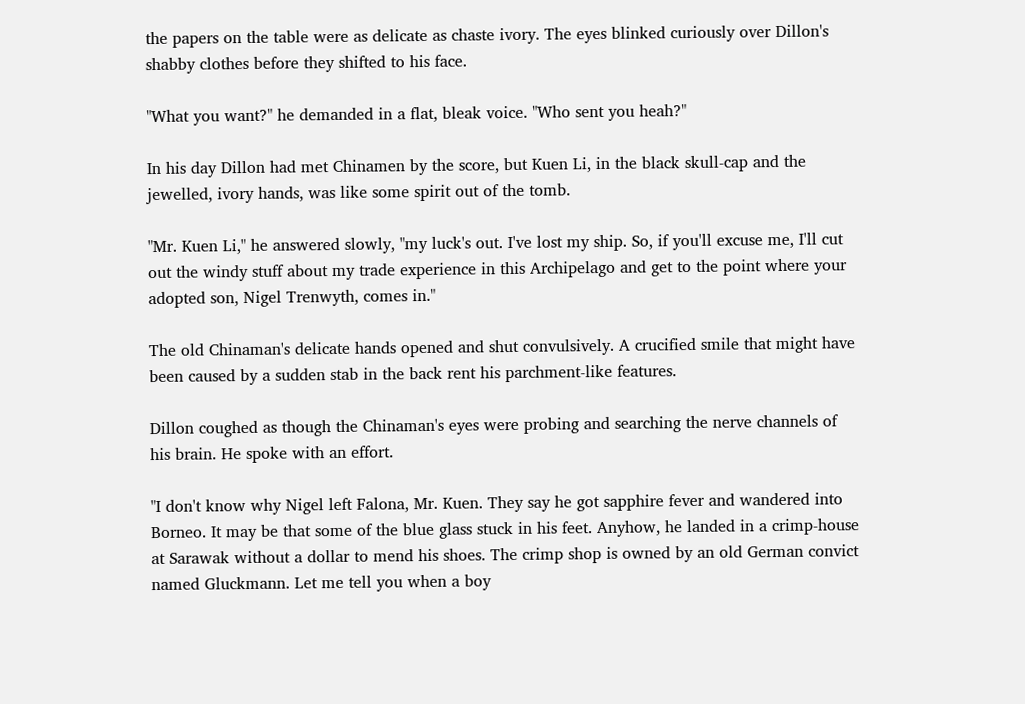the papers on the table were as delicate as chaste ivory. The eyes blinked curiously over Dillon's shabby clothes before they shifted to his face.

"What you want?" he demanded in a flat, bleak voice. "Who sent you heah?"

In his day Dillon had met Chinamen by the score, but Kuen Li, in the black skull-cap and the jewelled, ivory hands, was like some spirit out of the tomb.

"Mr. Kuen Li," he answered slowly, "my luck's out. I've lost my ship. So, if you'll excuse me, I'll cut out the windy stuff about my trade experience in this Archipelago and get to the point where your adopted son, Nigel Trenwyth, comes in."

The old Chinaman's delicate hands opened and shut convulsively. A crucified smile that might have been caused by a sudden stab in the back rent his parchment-like features.

Dillon coughed as though the Chinaman's eyes were probing and searching the nerve channels of his brain. He spoke with an effort.

"I don't know why Nigel left Falona, Mr. Kuen. They say he got sapphire fever and wandered into Borneo. It may be that some of the blue glass stuck in his feet. Anyhow, he landed in a crimp-house at Sarawak without a dollar to mend his shoes. The crimp shop is owned by an old German convict named Gluckmann. Let me tell you when a boy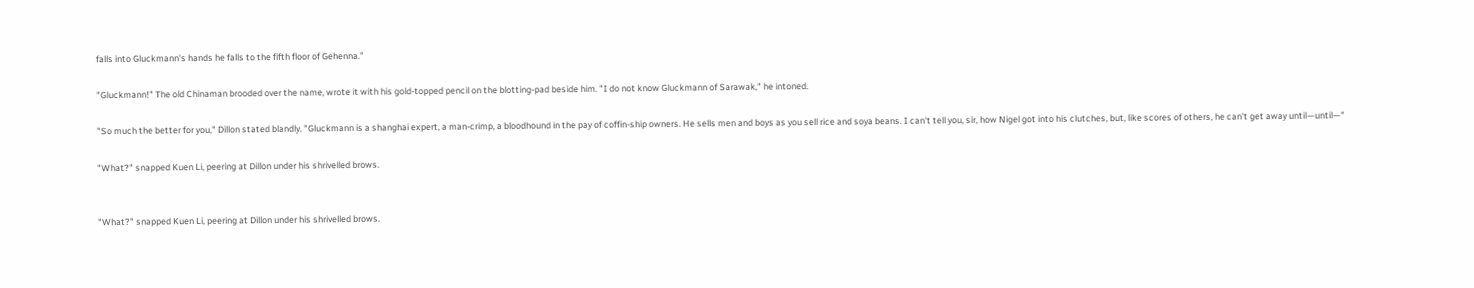falls into Gluckmann's hands he falls to the fifth floor of Gehenna."

"Gluckmann!" The old Chinaman brooded over the name, wrote it with his gold-topped pencil on the blotting-pad beside him. "I do not know Gluckmann of Sarawak," he intoned.

"So much the better for you," Dillon stated blandly. "Gluckmann is a shanghai expert, a man-crimp, a bloodhound in the pay of coffin-ship owners. He sells men and boys as you sell rice and soya beans. I can't tell you, sir, how Nigel got into his clutches, but, like scores of others, he can't get away until—until—"

"What?" snapped Kuen Li, peering at Dillon under his shrivelled brows.


"What?" snapped Kuen Li, peering at Dillon under his shrivelled brows.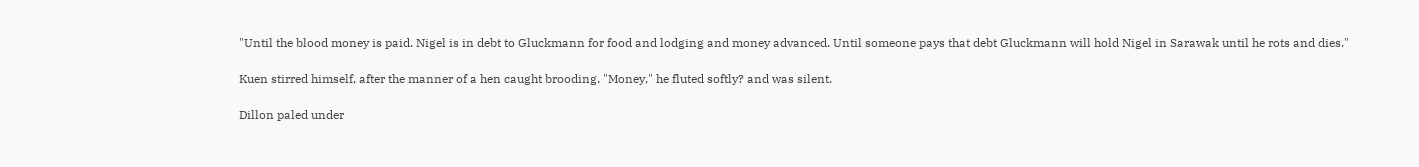"Until the blood money is paid. Nigel is in debt to Gluckmann for food and lodging and money advanced. Until someone pays that debt Gluckmann will hold Nigel in Sarawak until he rots and dies."

Kuen stirred himself, after the manner of a hen caught brooding. "Money," he fluted softly? and was silent.

Dillon paled under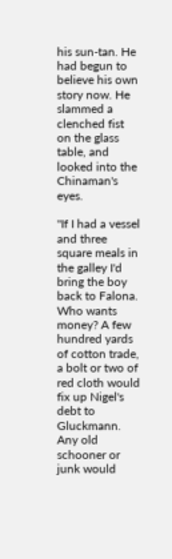his sun-tan. He had begun to believe his own story now. He slammed a clenched fist on the glass table, and looked into the Chinaman's eyes.

"If I had a vessel and three square meals in the galley I'd bring the boy back to Falona. Who wants money? A few hundred yards of cotton trade, a bolt or two of red cloth would fix up Nigel's debt to Gluckmann. Any old schooner or junk would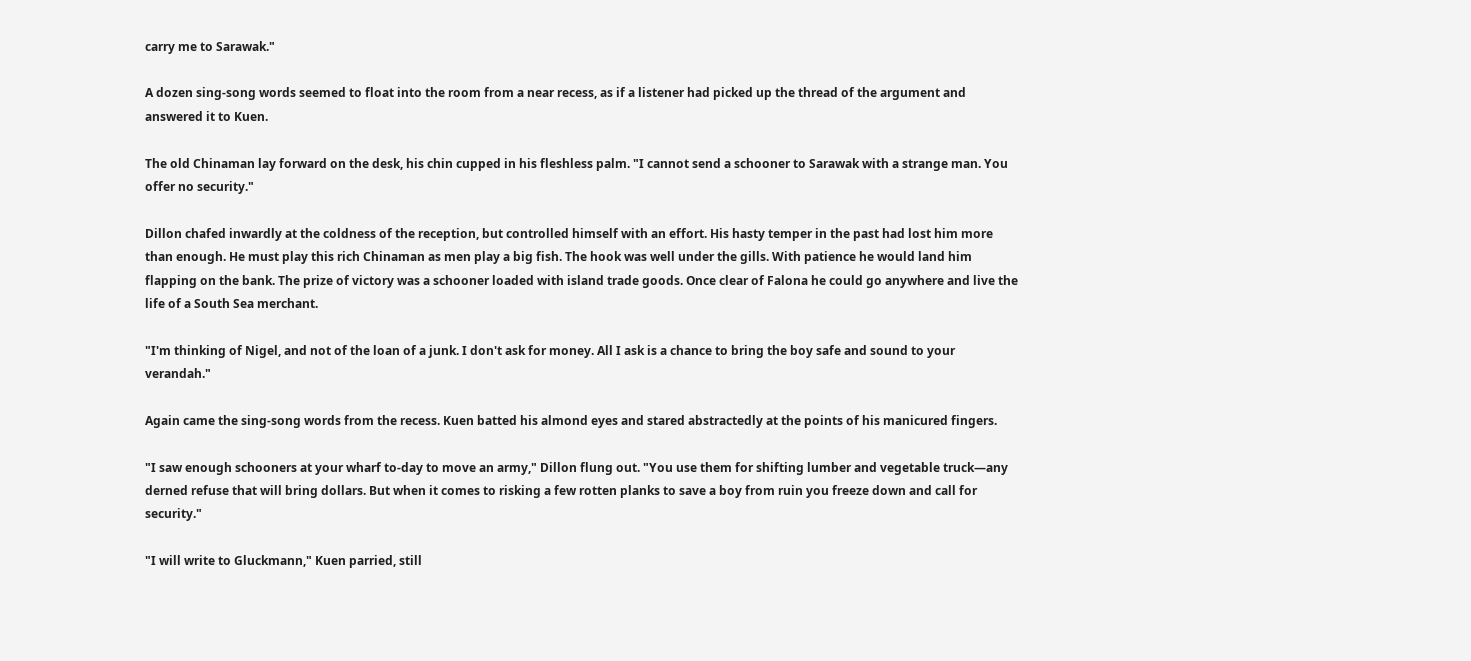carry me to Sarawak."

A dozen sing-song words seemed to float into the room from a near recess, as if a listener had picked up the thread of the argument and answered it to Kuen.

The old Chinaman lay forward on the desk, his chin cupped in his fleshless palm. "I cannot send a schooner to Sarawak with a strange man. You offer no security."

Dillon chafed inwardly at the coldness of the reception, but controlled himself with an effort. His hasty temper in the past had lost him more than enough. He must play this rich Chinaman as men play a big fish. The hook was well under the gills. With patience he would land him flapping on the bank. The prize of victory was a schooner loaded with island trade goods. Once clear of Falona he could go anywhere and live the life of a South Sea merchant.

"I'm thinking of Nigel, and not of the loan of a junk. I don't ask for money. All I ask is a chance to bring the boy safe and sound to your verandah."

Again came the sing-song words from the recess. Kuen batted his almond eyes and stared abstractedly at the points of his manicured fingers.

"I saw enough schooners at your wharf to-day to move an army," Dillon flung out. "You use them for shifting lumber and vegetable truck—any derned refuse that will bring dollars. But when it comes to risking a few rotten planks to save a boy from ruin you freeze down and call for security."

"I will write to Gluckmann," Kuen parried, still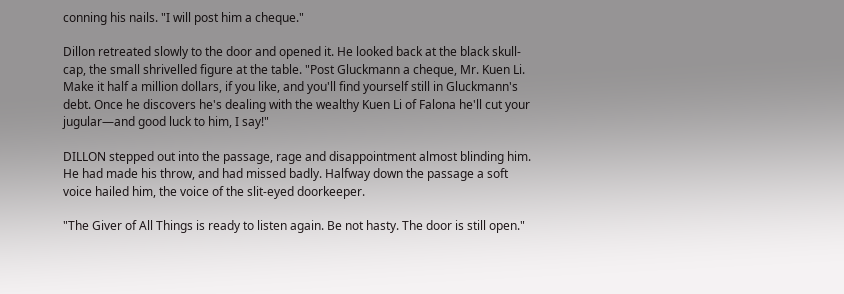conning his nails. "I will post him a cheque."

Dillon retreated slowly to the door and opened it. He looked back at the black skull-cap, the small shrivelled figure at the table. "Post Gluckmann a cheque, Mr. Kuen Li. Make it half a million dollars, if you like, and you'll find yourself still in Gluckmann's debt. Once he discovers he's dealing with the wealthy Kuen Li of Falona he'll cut your jugular—and good luck to him, I say!"

DILLON stepped out into the passage, rage and disappointment almost blinding him. He had made his throw, and had missed badly. Halfway down the passage a soft voice hailed him, the voice of the slit-eyed doorkeeper.

"The Giver of All Things is ready to listen again. Be not hasty. The door is still open."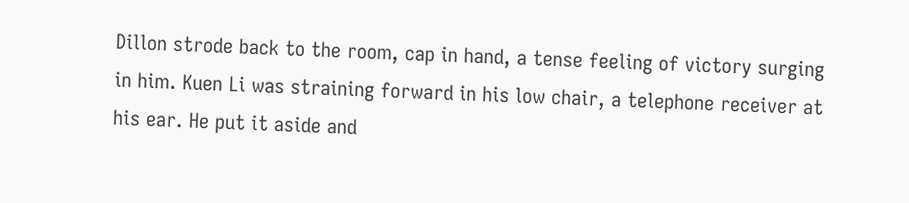Dillon strode back to the room, cap in hand, a tense feeling of victory surging in him. Kuen Li was straining forward in his low chair, a telephone receiver at his ear. He put it aside and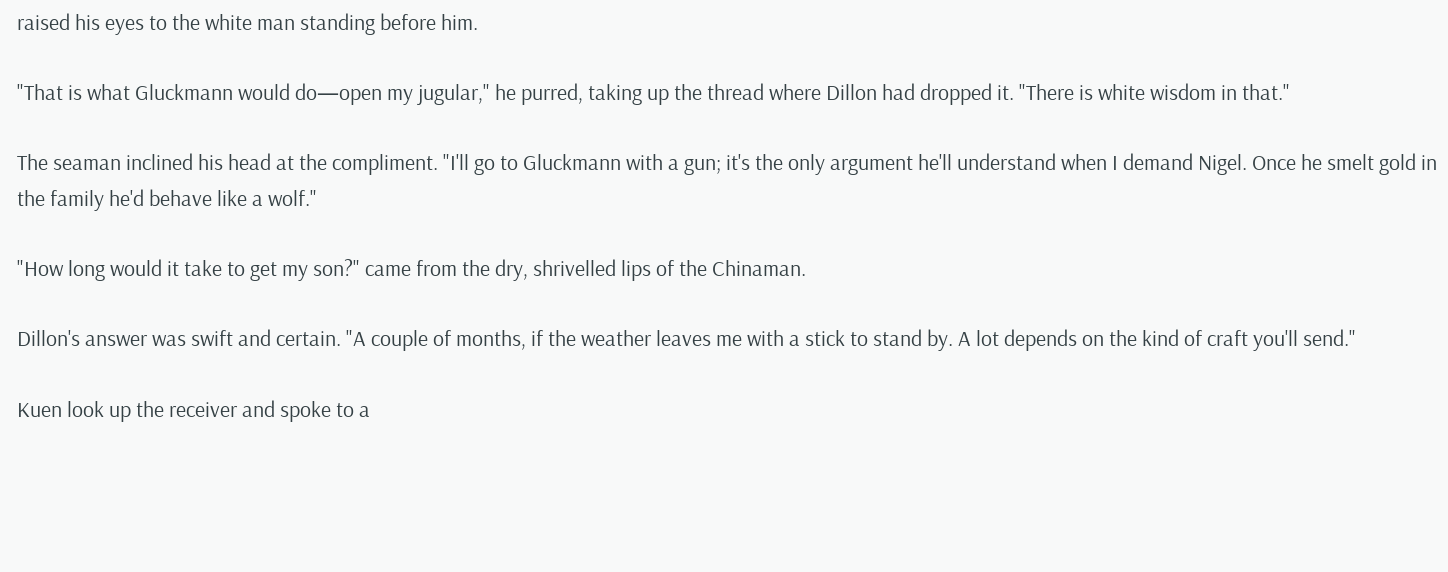raised his eyes to the white man standing before him.

"That is what Gluckmann would do—open my jugular," he purred, taking up the thread where Dillon had dropped it. "There is white wisdom in that."

The seaman inclined his head at the compliment. "I'll go to Gluckmann with a gun; it's the only argument he'll understand when I demand Nigel. Once he smelt gold in the family he'd behave like a wolf."

"How long would it take to get my son?" came from the dry, shrivelled lips of the Chinaman.

Dillon's answer was swift and certain. "A couple of months, if the weather leaves me with a stick to stand by. A lot depends on the kind of craft you'll send."

Kuen look up the receiver and spoke to a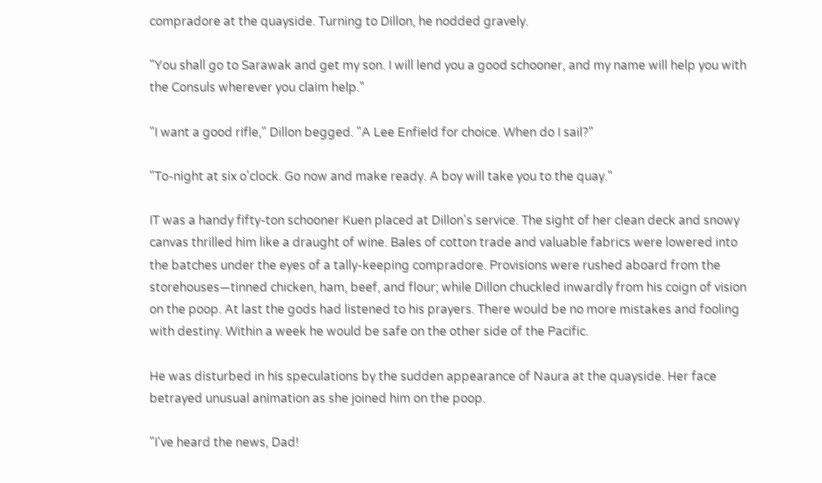compradore at the quayside. Turning to Dillon, he nodded gravely.

"You shall go to Sarawak and get my son. I will lend you a good schooner, and my name will help you with the Consuls wherever you claim help."

"I want a good rifle," Dillon begged. "A Lee Enfield for choice. When do I sail?"

"To-night at six o'clock. Go now and make ready. A boy will take you to the quay."

IT was a handy fifty-ton schooner Kuen placed at Dillon's service. The sight of her clean deck and snowy canvas thrilled him like a draught of wine. Bales of cotton trade and valuable fabrics were lowered into the batches under the eyes of a tally-keeping compradore. Provisions were rushed aboard from the storehouses—tinned chicken, ham, beef, and flour; while Dillon chuckled inwardly from his coign of vision on the poop. At last the gods had listened to his prayers. There would be no more mistakes and fooling with destiny. Within a week he would be safe on the other side of the Pacific.

He was disturbed in his speculations by the sudden appearance of Naura at the quayside. Her face betrayed unusual animation as she joined him on the poop.

"I've heard the news, Dad!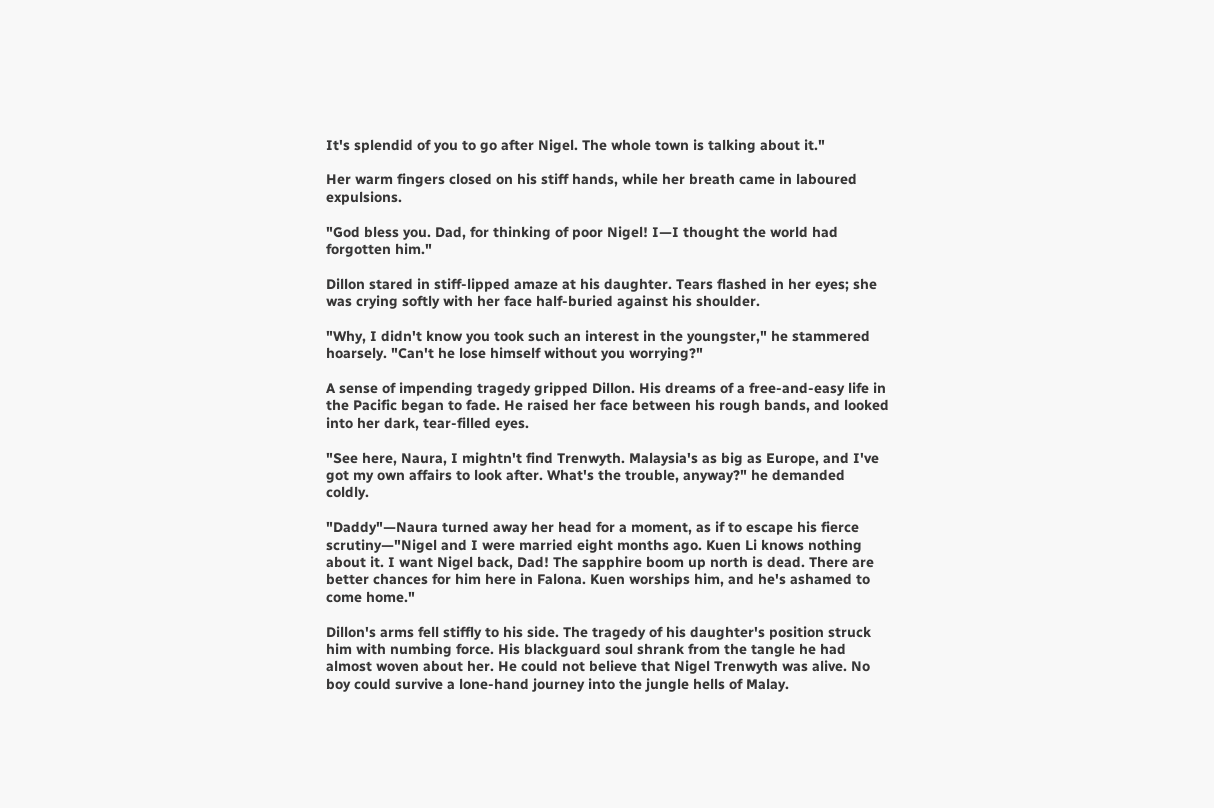It's splendid of you to go after Nigel. The whole town is talking about it."

Her warm fingers closed on his stiff hands, while her breath came in laboured expulsions.

"God bless you. Dad, for thinking of poor Nigel! I—I thought the world had forgotten him."

Dillon stared in stiff-lipped amaze at his daughter. Tears flashed in her eyes; she was crying softly with her face half-buried against his shoulder.

"Why, I didn't know you took such an interest in the youngster," he stammered hoarsely. "Can't he lose himself without you worrying?"

A sense of impending tragedy gripped Dillon. His dreams of a free-and-easy life in the Pacific began to fade. He raised her face between his rough bands, and looked into her dark, tear-filled eyes.

"See here, Naura, I mightn't find Trenwyth. Malaysia's as big as Europe, and I've got my own affairs to look after. What's the trouble, anyway?" he demanded coldly.

"Daddy"—Naura turned away her head for a moment, as if to escape his fierce scrutiny—"Nigel and I were married eight months ago. Kuen Li knows nothing about it. I want Nigel back, Dad! The sapphire boom up north is dead. There are better chances for him here in Falona. Kuen worships him, and he's ashamed to come home."

Dillon's arms fell stiffly to his side. The tragedy of his daughter's position struck him with numbing force. His blackguard soul shrank from the tangle he had almost woven about her. He could not believe that Nigel Trenwyth was alive. No boy could survive a lone-hand journey into the jungle hells of Malay.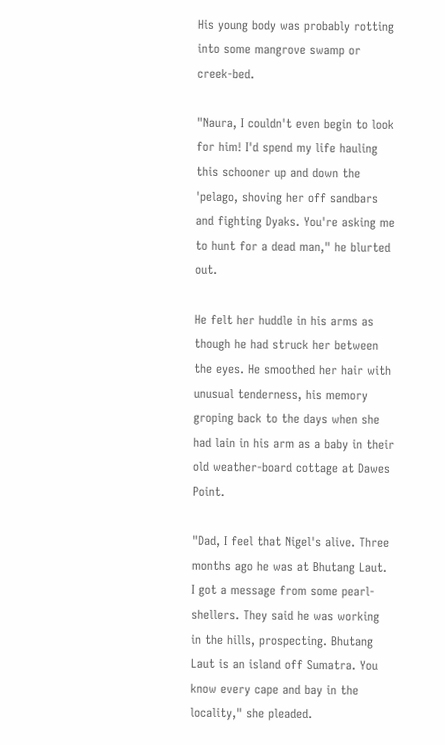His young body was probably rotting into some mangrove swamp or creek-bed.

"Naura, I couldn't even begin to look for him! I'd spend my life hauling this schooner up and down the 'pelago, shoving her off sandbars and fighting Dyaks. You're asking me to hunt for a dead man," he blurted out.

He felt her huddle in his arms as though he had struck her between the eyes. He smoothed her hair with unusual tenderness, his memory groping back to the days when she had lain in his arm as a baby in their old weather-board cottage at Dawes Point.

"Dad, I feel that Nigel's alive. Three months ago he was at Bhutang Laut. I got a message from some pearl-shellers. They said he was working in the hills, prospecting. Bhutang Laut is an island off Sumatra. You know every cape and bay in the locality," she pleaded.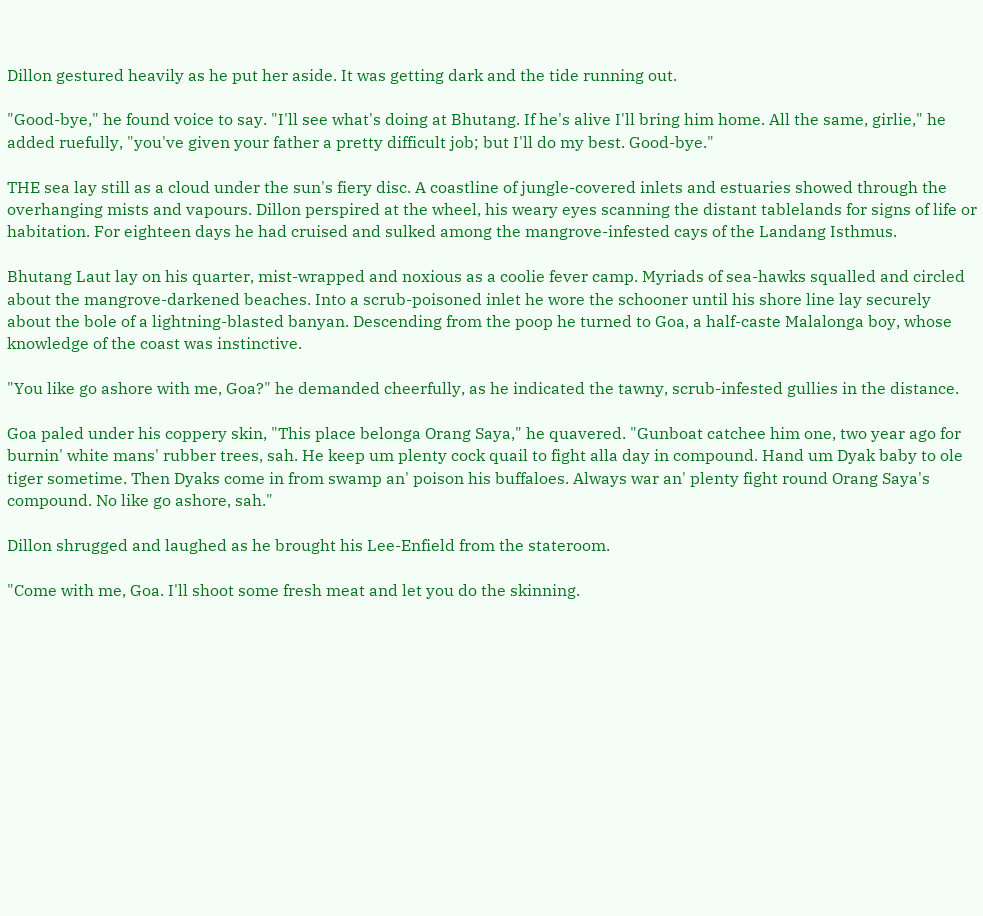Dillon gestured heavily as he put her aside. It was getting dark and the tide running out.

"Good-bye," he found voice to say. "I'll see what's doing at Bhutang. If he's alive I'll bring him home. All the same, girlie," he added ruefully, "you've given your father a pretty difficult job; but I'll do my best. Good-bye."

THE sea lay still as a cloud under the sun's fiery disc. A coastline of jungle-covered inlets and estuaries showed through the overhanging mists and vapours. Dillon perspired at the wheel, his weary eyes scanning the distant tablelands for signs of life or habitation. For eighteen days he had cruised and sulked among the mangrove-infested cays of the Landang Isthmus.

Bhutang Laut lay on his quarter, mist-wrapped and noxious as a coolie fever camp. Myriads of sea-hawks squalled and circled about the mangrove-darkened beaches. Into a scrub-poisoned inlet he wore the schooner until his shore line lay securely about the bole of a lightning-blasted banyan. Descending from the poop he turned to Goa, a half-caste Malalonga boy, whose knowledge of the coast was instinctive.

"You like go ashore with me, Goa?" he demanded cheerfully, as he indicated the tawny, scrub-infested gullies in the distance.

Goa paled under his coppery skin, "This place belonga Orang Saya," he quavered. "Gunboat catchee him one, two year ago for burnin' white mans' rubber trees, sah. He keep um plenty cock quail to fight alla day in compound. Hand um Dyak baby to ole tiger sometime. Then Dyaks come in from swamp an' poison his buffaloes. Always war an' plenty fight round Orang Saya's compound. No like go ashore, sah."

Dillon shrugged and laughed as he brought his Lee-Enfield from the stateroom.

"Come with me, Goa. I'll shoot some fresh meat and let you do the skinning.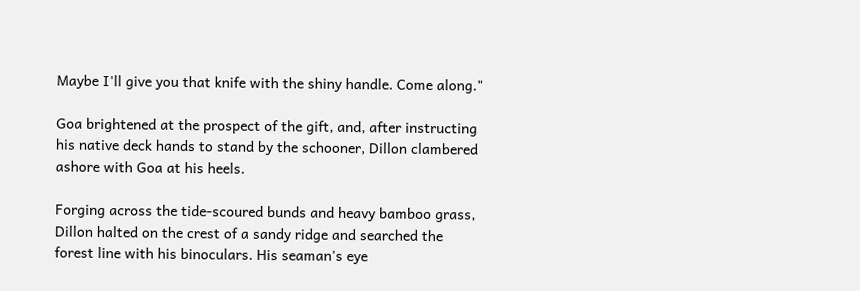Maybe I'll give you that knife with the shiny handle. Come along."

Goa brightened at the prospect of the gift, and, after instructing his native deck hands to stand by the schooner, Dillon clambered ashore with Goa at his heels.

Forging across the tide-scoured bunds and heavy bamboo grass, Dillon halted on the crest of a sandy ridge and searched the forest line with his binoculars. His seaman's eye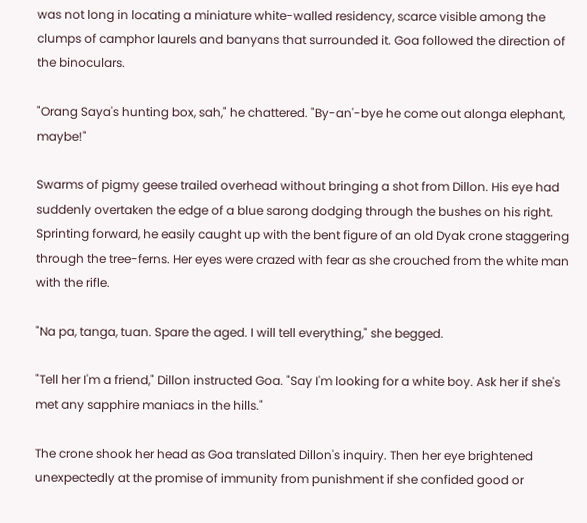was not long in locating a miniature white-walled residency, scarce visible among the clumps of camphor laurels and banyans that surrounded it. Goa followed the direction of the binoculars.

"Orang Saya's hunting box, sah," he chattered. "By-an'-bye he come out alonga elephant, maybe!"

Swarms of pigmy geese trailed overhead without bringing a shot from Dillon. His eye had suddenly overtaken the edge of a blue sarong dodging through the bushes on his right. Sprinting forward, he easily caught up with the bent figure of an old Dyak crone staggering through the tree-ferns. Her eyes were crazed with fear as she crouched from the white man with the rifle.

"Na pa, tanga, tuan. Spare the aged. I will tell everything," she begged.

"Tell her I'm a friend," Dillon instructed Goa. "Say I'm looking for a white boy. Ask her if she's met any sapphire maniacs in the hills."

The crone shook her head as Goa translated Dillon's inquiry. Then her eye brightened unexpectedly at the promise of immunity from punishment if she confided good or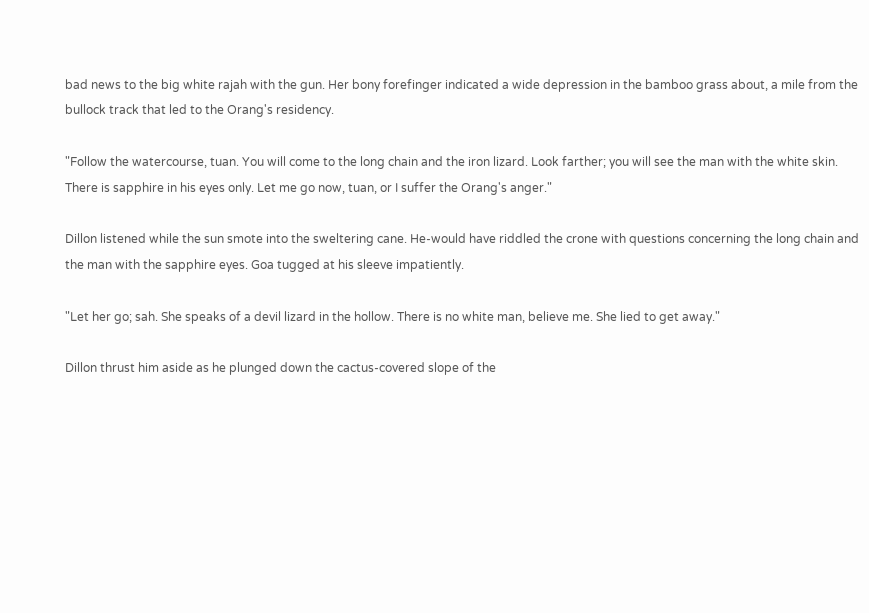bad news to the big white rajah with the gun. Her bony forefinger indicated a wide depression in the bamboo grass about, a mile from the bullock track that led to the Orang's residency.

"Follow the watercourse, tuan. You will come to the long chain and the iron lizard. Look farther; you will see the man with the white skin. There is sapphire in his eyes only. Let me go now, tuan, or I suffer the Orang's anger."

Dillon listened while the sun smote into the sweltering cane. He-would have riddled the crone with questions concerning the long chain and the man with the sapphire eyes. Goa tugged at his sleeve impatiently.

"Let her go; sah. She speaks of a devil lizard in the hollow. There is no white man, believe me. She lied to get away."

Dillon thrust him aside as he plunged down the cactus-covered slope of the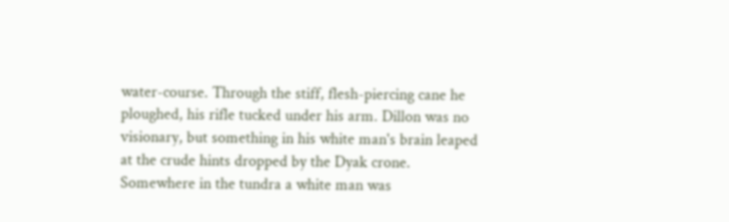water-course. Through the stiff, flesh-piercing cane he ploughed, his rifle tucked under his arm. Dillon was no visionary, but something in his white man's brain leaped at the crude hints dropped by the Dyak crone. Somewhere in the tundra a white man was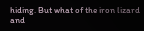hiding. But what of the iron lizard and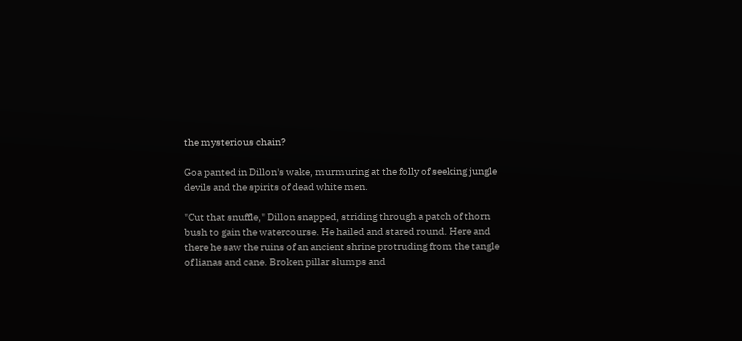the mysterious chain?

Goa panted in Dillon's wake, murmuring at the folly of seeking jungle devils and the spirits of dead white men.

"Cut that snuffle," Dillon snapped, striding through a patch of thorn bush to gain the watercourse. He hailed and stared round. Here and there he saw the ruins of an ancient shrine protruding from the tangle of lianas and cane. Broken pillar slumps and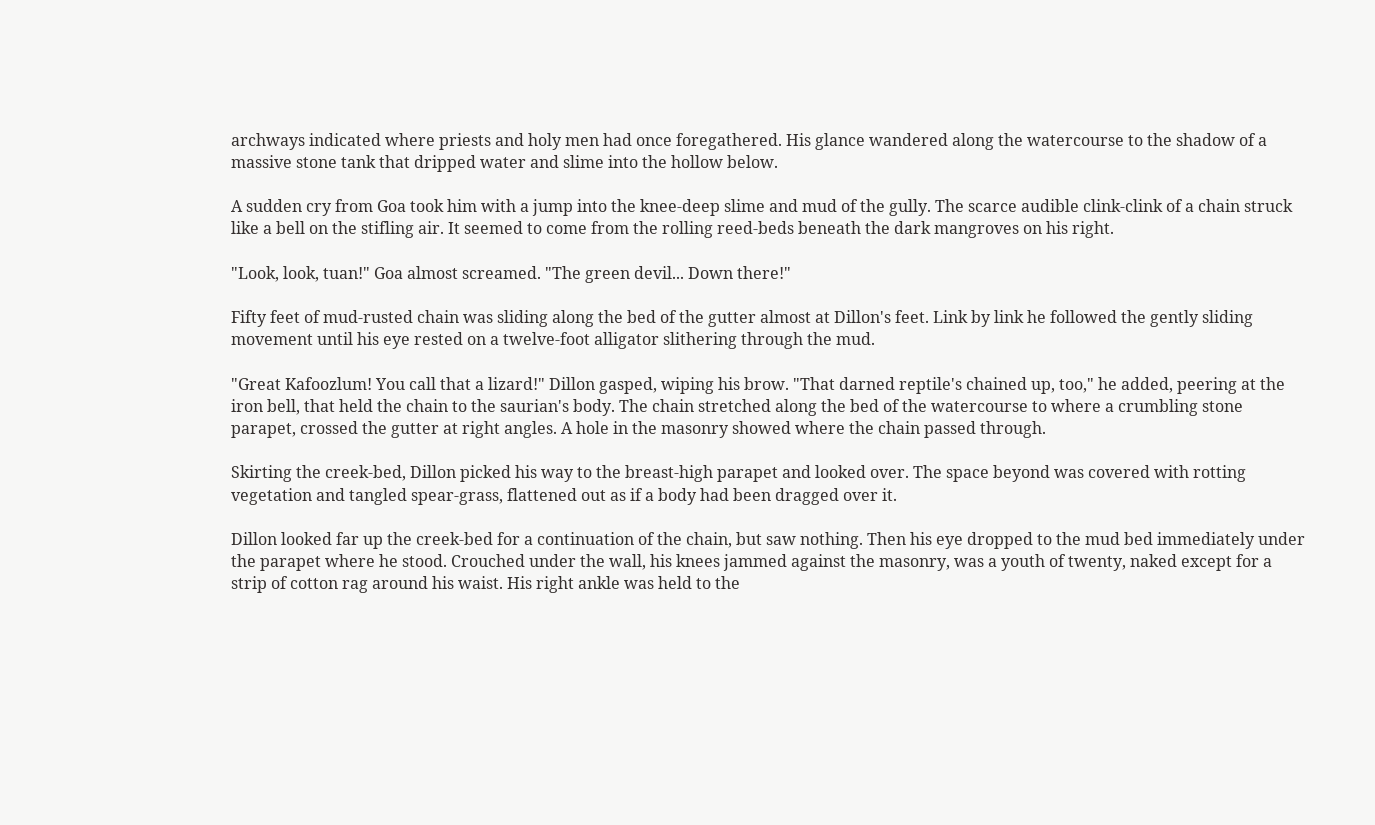archways indicated where priests and holy men had once foregathered. His glance wandered along the watercourse to the shadow of a massive stone tank that dripped water and slime into the hollow below.

A sudden cry from Goa took him with a jump into the knee-deep slime and mud of the gully. The scarce audible clink-clink of a chain struck like a bell on the stifling air. It seemed to come from the rolling reed-beds beneath the dark mangroves on his right.

"Look, look, tuan!" Goa almost screamed. "The green devil... Down there!"

Fifty feet of mud-rusted chain was sliding along the bed of the gutter almost at Dillon's feet. Link by link he followed the gently sliding movement until his eye rested on a twelve-foot alligator slithering through the mud.

"Great Kafoozlum! You call that a lizard!" Dillon gasped, wiping his brow. "That darned reptile's chained up, too," he added, peering at the iron bell, that held the chain to the saurian's body. The chain stretched along the bed of the watercourse to where a crumbling stone parapet, crossed the gutter at right angles. A hole in the masonry showed where the chain passed through.

Skirting the creek-bed, Dillon picked his way to the breast-high parapet and looked over. The space beyond was covered with rotting vegetation and tangled spear-grass, flattened out as if a body had been dragged over it.

Dillon looked far up the creek-bed for a continuation of the chain, but saw nothing. Then his eye dropped to the mud bed immediately under the parapet where he stood. Crouched under the wall, his knees jammed against the masonry, was a youth of twenty, naked except for a strip of cotton rag around his waist. His right ankle was held to the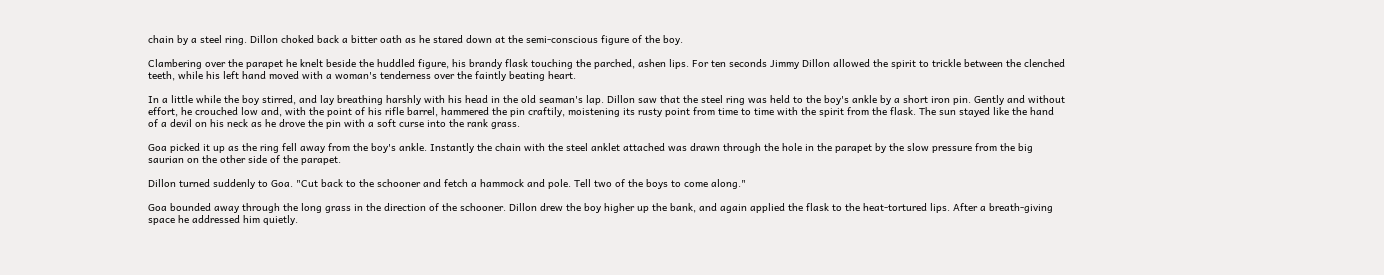chain by a steel ring. Dillon choked back a bitter oath as he stared down at the semi-conscious figure of the boy.

Clambering over the parapet he knelt beside the huddled figure, his brandy flask touching the parched, ashen lips. For ten seconds Jimmy Dillon allowed the spirit to trickle between the clenched teeth, while his left hand moved with a woman's tenderness over the faintly beating heart.

In a little while the boy stirred, and lay breathing harshly with his head in the old seaman's lap. Dillon saw that the steel ring was held to the boy's ankle by a short iron pin. Gently and without effort, he crouched low and, with the point of his rifle barrel, hammered the pin craftily, moistening its rusty point from time to time with the spirit from the flask. The sun stayed like the hand of a devil on his neck as he drove the pin with a soft curse into the rank grass.

Goa picked it up as the ring fell away from the boy's ankle. Instantly the chain with the steel anklet attached was drawn through the hole in the parapet by the slow pressure from the big saurian on the other side of the parapet.

Dillon turned suddenly to Goa. "Cut back to the schooner and fetch a hammock and pole. Tell two of the boys to come along."

Goa bounded away through the long grass in the direction of the schooner. Dillon drew the boy higher up the bank, and again applied the flask to the heat-tortured lips. After a breath-giving space he addressed him quietly.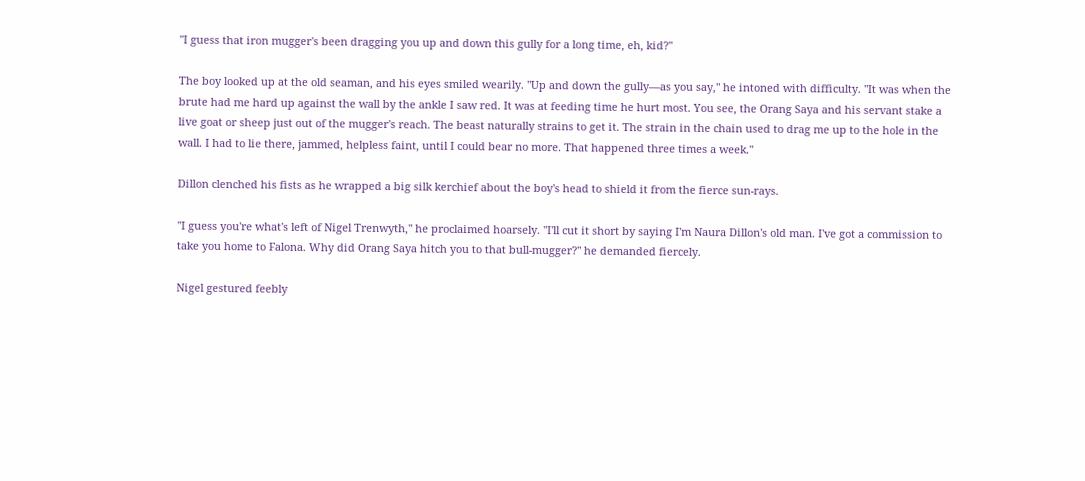"I guess that iron mugger's been dragging you up and down this gully for a long time, eh, kid?"

The boy looked up at the old seaman, and his eyes smiled wearily. "Up and down the gully—as you say," he intoned with difficulty. "It was when the brute had me hard up against the wall by the ankle I saw red. It was at feeding time he hurt most. You see, the Orang Saya and his servant stake a live goat or sheep just out of the mugger's reach. The beast naturally strains to get it. The strain in the chain used to drag me up to the hole in the wall. I had to lie there, jammed, helpless faint, until I could bear no more. That happened three times a week."

Dillon clenched his fists as he wrapped a big silk kerchief about the boy's head to shield it from the fierce sun-rays.

"I guess you're what's left of Nigel Trenwyth," he proclaimed hoarsely. "I'll cut it short by saying I'm Naura Dillon's old man. I've got a commission to take you home to Falona. Why did Orang Saya hitch you to that bull-mugger?" he demanded fiercely.

Nigel gestured feebly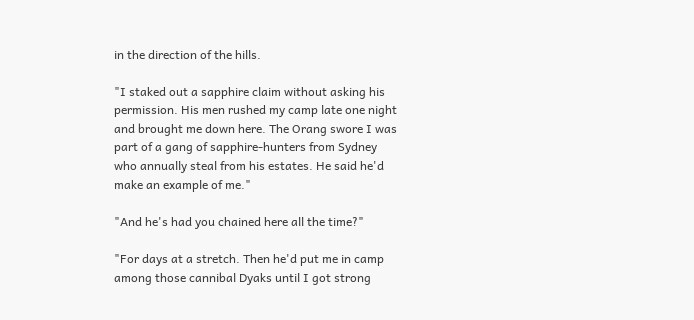in the direction of the hills.

"I staked out a sapphire claim without asking his permission. His men rushed my camp late one night and brought me down here. The Orang swore I was part of a gang of sapphire-hunters from Sydney who annually steal from his estates. He said he'd make an example of me."

"And he's had you chained here all the time?"

"For days at a stretch. Then he'd put me in camp among those cannibal Dyaks until I got strong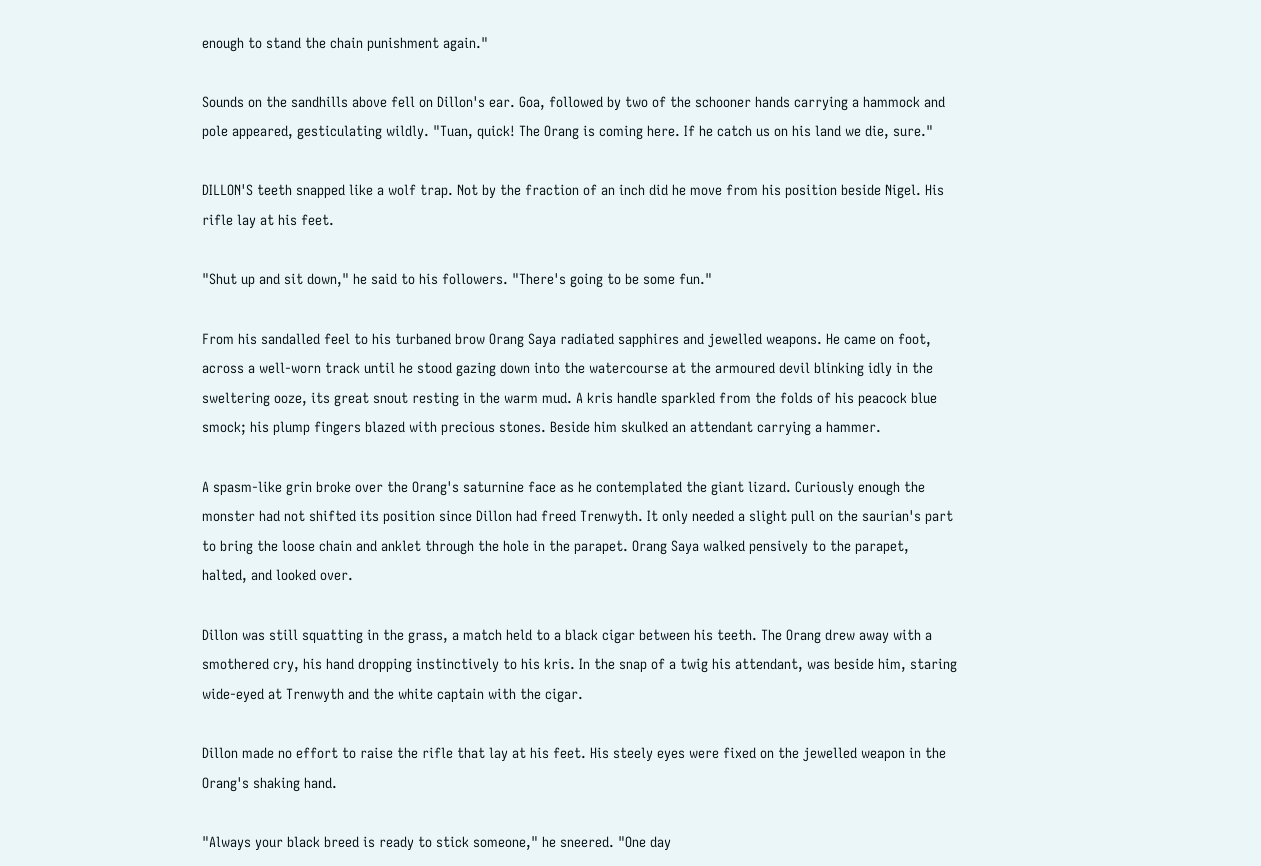enough to stand the chain punishment again."

Sounds on the sandhills above fell on Dillon's ear. Goa, followed by two of the schooner hands carrying a hammock and pole appeared, gesticulating wildly. "Tuan, quick! The Orang is coming here. If he catch us on his land we die, sure."

DILLON'S teeth snapped like a wolf trap. Not by the fraction of an inch did he move from his position beside Nigel. His rifle lay at his feet.

"Shut up and sit down," he said to his followers. "There's going to be some fun."

From his sandalled feel to his turbaned brow Orang Saya radiated sapphires and jewelled weapons. He came on foot, across a well-worn track until he stood gazing down into the watercourse at the armoured devil blinking idly in the sweltering ooze, its great snout resting in the warm mud. A kris handle sparkled from the folds of his peacock blue smock; his plump fingers blazed with precious stones. Beside him skulked an attendant carrying a hammer.

A spasm-like grin broke over the Orang's saturnine face as he contemplated the giant lizard. Curiously enough the monster had not shifted its position since Dillon had freed Trenwyth. It only needed a slight pull on the saurian's part to bring the loose chain and anklet through the hole in the parapet. Orang Saya walked pensively to the parapet, halted, and looked over.

Dillon was still squatting in the grass, a match held to a black cigar between his teeth. The Orang drew away with a smothered cry, his hand dropping instinctively to his kris. In the snap of a twig his attendant, was beside him, staring wide-eyed at Trenwyth and the white captain with the cigar.

Dillon made no effort to raise the rifle that lay at his feet. His steely eyes were fixed on the jewelled weapon in the Orang's shaking hand.

"Always your black breed is ready to stick someone," he sneered. "One day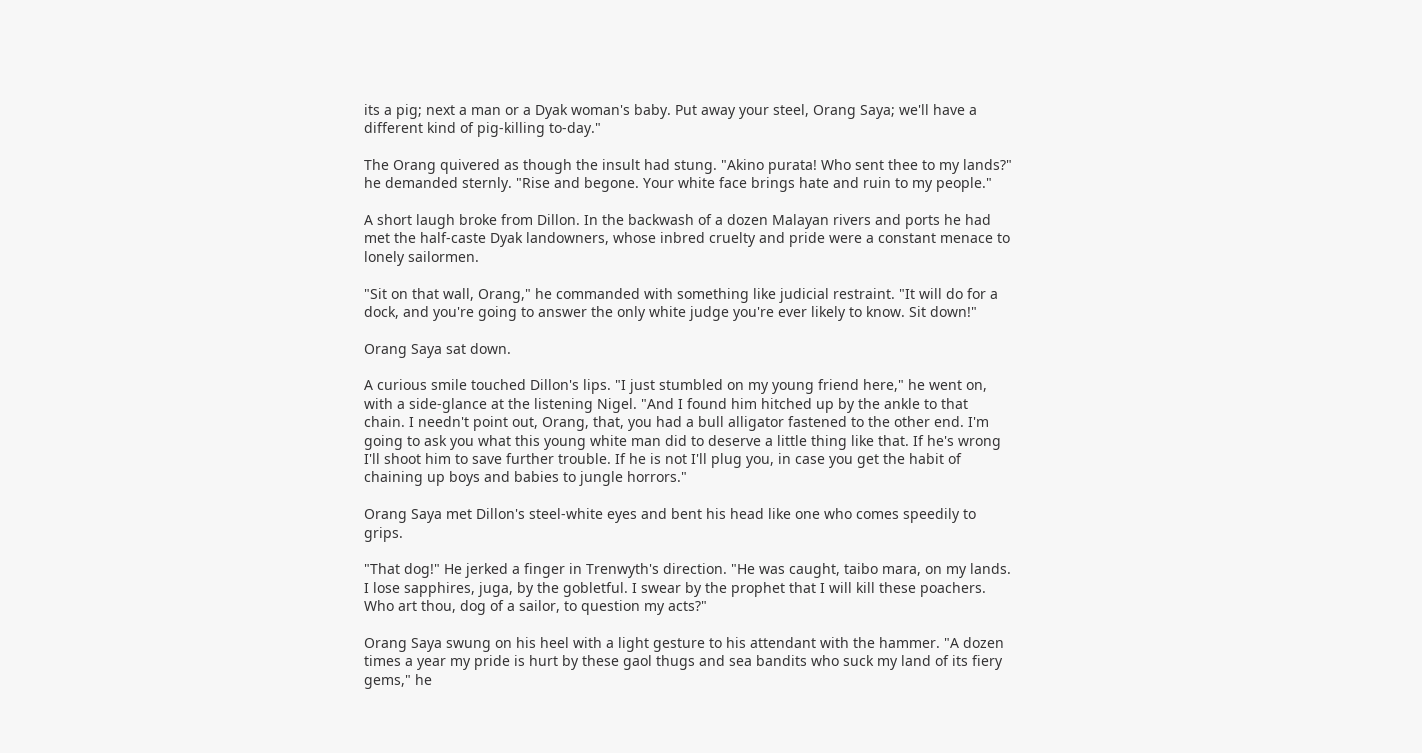its a pig; next a man or a Dyak woman's baby. Put away your steel, Orang Saya; we'll have a different kind of pig-killing to-day."

The Orang quivered as though the insult had stung. "Akino purata! Who sent thee to my lands?" he demanded sternly. "Rise and begone. Your white face brings hate and ruin to my people."

A short laugh broke from Dillon. In the backwash of a dozen Malayan rivers and ports he had met the half-caste Dyak landowners, whose inbred cruelty and pride were a constant menace to lonely sailormen.

"Sit on that wall, Orang," he commanded with something like judicial restraint. "It will do for a dock, and you're going to answer the only white judge you're ever likely to know. Sit down!"

Orang Saya sat down.

A curious smile touched Dillon's lips. "I just stumbled on my young friend here," he went on, with a side-glance at the listening Nigel. "And I found him hitched up by the ankle to that chain. I needn't point out, Orang, that, you had a bull alligator fastened to the other end. I'm going to ask you what this young white man did to deserve a little thing like that. If he's wrong I'll shoot him to save further trouble. If he is not I'll plug you, in case you get the habit of chaining up boys and babies to jungle horrors."

Orang Saya met Dillon's steel-white eyes and bent his head like one who comes speedily to grips.

"That dog!" He jerked a finger in Trenwyth's direction. "He was caught, taibo mara, on my lands. I lose sapphires, juga, by the gobletful. I swear by the prophet that I will kill these poachers. Who art thou, dog of a sailor, to question my acts?"

Orang Saya swung on his heel with a light gesture to his attendant with the hammer. "A dozen times a year my pride is hurt by these gaol thugs and sea bandits who suck my land of its fiery gems," he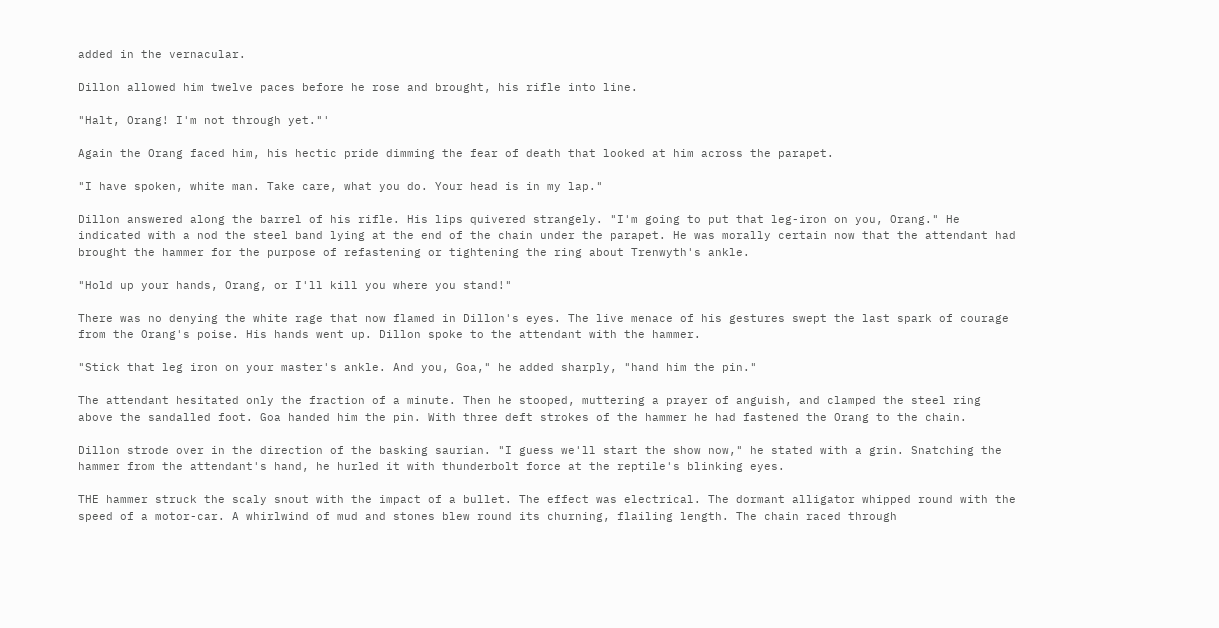added in the vernacular.

Dillon allowed him twelve paces before he rose and brought, his rifle into line.

"Halt, Orang! I'm not through yet."'

Again the Orang faced him, his hectic pride dimming the fear of death that looked at him across the parapet.

"I have spoken, white man. Take care, what you do. Your head is in my lap."

Dillon answered along the barrel of his rifle. His lips quivered strangely. "I'm going to put that leg-iron on you, Orang." He indicated with a nod the steel band lying at the end of the chain under the parapet. He was morally certain now that the attendant had brought the hammer for the purpose of refastening or tightening the ring about Trenwyth's ankle.

"Hold up your hands, Orang, or I'll kill you where you stand!"

There was no denying the white rage that now flamed in Dillon's eyes. The live menace of his gestures swept the last spark of courage from the Orang's poise. His hands went up. Dillon spoke to the attendant with the hammer.

"Stick that leg iron on your master's ankle. And you, Goa," he added sharply, "hand him the pin."

The attendant hesitated only the fraction of a minute. Then he stooped, muttering a prayer of anguish, and clamped the steel ring above the sandalled foot. Goa handed him the pin. With three deft strokes of the hammer he had fastened the Orang to the chain.

Dillon strode over in the direction of the basking saurian. "I guess we'll start the show now," he stated with a grin. Snatching the hammer from the attendant's hand, he hurled it with thunderbolt force at the reptile's blinking eyes.

THE hammer struck the scaly snout with the impact of a bullet. The effect was electrical. The dormant alligator whipped round with the speed of a motor-car. A whirlwind of mud and stones blew round its churning, flailing length. The chain raced through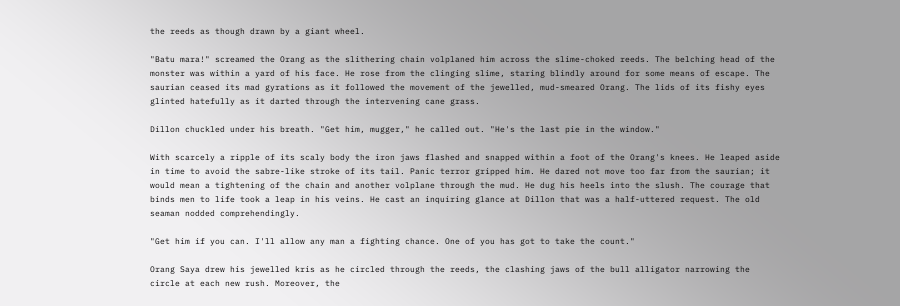the reeds as though drawn by a giant wheel.

"Batu mara!" screamed the Orang as the slithering chain volplaned him across the slime-choked reeds. The belching head of the monster was within a yard of his face. He rose from the clinging slime, staring blindly around for some means of escape. The saurian ceased its mad gyrations as it followed the movement of the jewelled, mud-smeared Orang. The lids of its fishy eyes glinted hatefully as it darted through the intervening cane grass.

Dillon chuckled under his breath. "Get him, mugger," he called out. "He's the last pie in the window."

With scarcely a ripple of its scaly body the iron jaws flashed and snapped within a foot of the Orang's knees. He leaped aside in time to avoid the sabre-like stroke of its tail. Panic terror gripped him. He dared not move too far from the saurian; it would mean a tightening of the chain and another volplane through the mud. He dug his heels into the slush. The courage that binds men to life took a leap in his veins. He cast an inquiring glance at Dillon that was a half-uttered request. The old seaman nodded comprehendingly.

"Get him if you can. I'll allow any man a fighting chance. One of you has got to take the count."

Orang Saya drew his jewelled kris as he circled through the reeds, the clashing jaws of the bull alligator narrowing the circle at each new rush. Moreover, the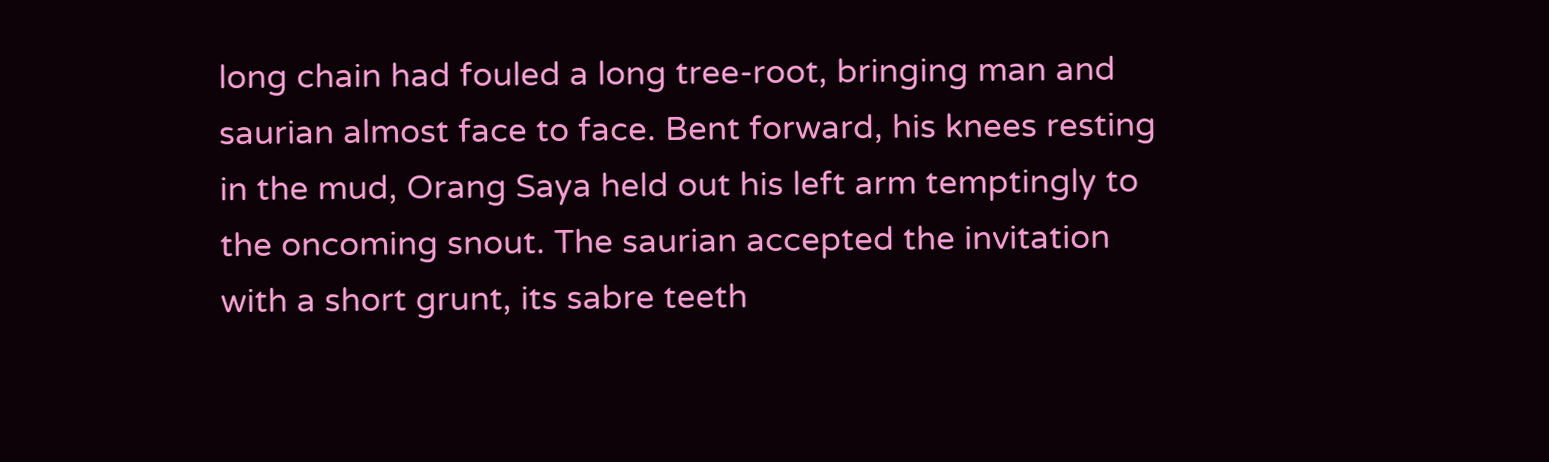long chain had fouled a long tree-root, bringing man and saurian almost face to face. Bent forward, his knees resting in the mud, Orang Saya held out his left arm temptingly to the oncoming snout. The saurian accepted the invitation with a short grunt, its sabre teeth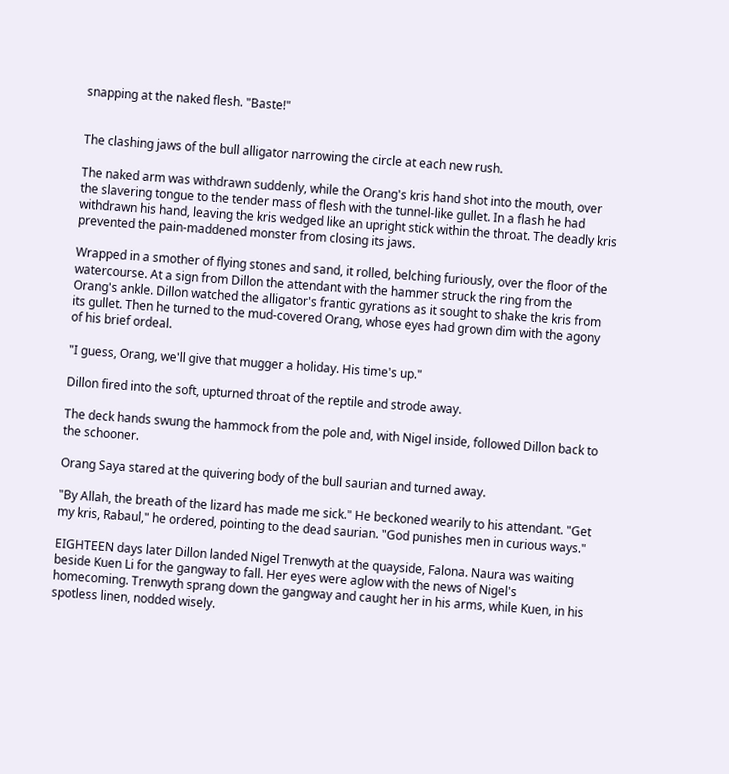snapping at the naked flesh. "Baste!"


The clashing jaws of the bull alligator narrowing the circle at each new rush.

The naked arm was withdrawn suddenly, while the Orang's kris hand shot into the mouth, over the slavering tongue to the tender mass of flesh with the tunnel-like gullet. In a flash he had withdrawn his hand, leaving the kris wedged like an upright stick within the throat. The deadly kris prevented the pain-maddened monster from closing its jaws.

Wrapped in a smother of flying stones and sand, it rolled, belching furiously, over the floor of the watercourse. At a sign from Dillon the attendant with the hammer struck the ring from the Orang's ankle. Dillon watched the alligator's frantic gyrations as it sought to shake the kris from its gullet. Then he turned to the mud-covered Orang, whose eyes had grown dim with the agony of his brief ordeal.

"I guess, Orang, we'll give that mugger a holiday. His time's up."

Dillon fired into the soft, upturned throat of the reptile and strode away.

The deck hands swung the hammock from the pole and, with Nigel inside, followed Dillon back to the schooner.

Orang Saya stared at the quivering body of the bull saurian and turned away.

"By Allah, the breath of the lizard has made me sick." He beckoned wearily to his attendant. "Get my kris, Rabaul," he ordered, pointing to the dead saurian. "God punishes men in curious ways."

EIGHTEEN days later Dillon landed Nigel Trenwyth at the quayside, Falona. Naura was waiting beside Kuen Li for the gangway to fall. Her eyes were aglow with the news of Nigel's homecoming. Trenwyth sprang down the gangway and caught her in his arms, while Kuen, in his spotless linen, nodded wisely.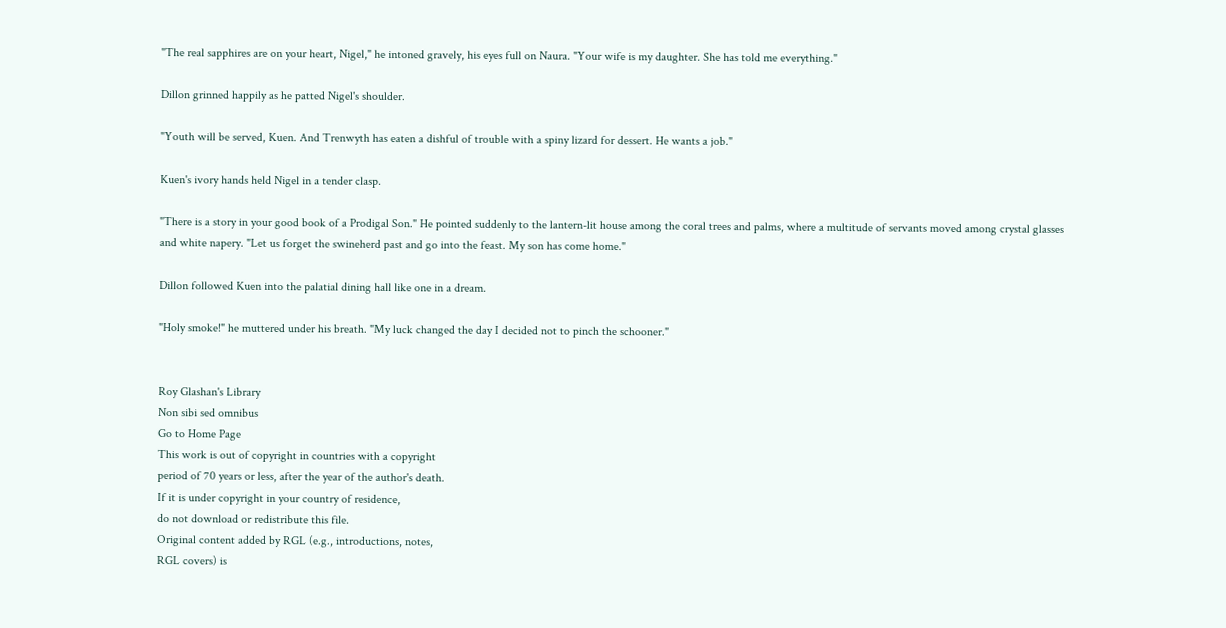"The real sapphires are on your heart, Nigel," he intoned gravely, his eyes full on Naura. "Your wife is my daughter. She has told me everything."

Dillon grinned happily as he patted Nigel's shoulder.

"Youth will be served, Kuen. And Trenwyth has eaten a dishful of trouble with a spiny lizard for dessert. He wants a job."

Kuen's ivory hands held Nigel in a tender clasp.

"There is a story in your good book of a Prodigal Son." He pointed suddenly to the lantern-lit house among the coral trees and palms, where a multitude of servants moved among crystal glasses and white napery. "Let us forget the swineherd past and go into the feast. My son has come home."

Dillon followed Kuen into the palatial dining hall like one in a dream.

"Holy smoke!" he muttered under his breath. "My luck changed the day I decided not to pinch the schooner."


Roy Glashan's Library
Non sibi sed omnibus
Go to Home Page
This work is out of copyright in countries with a copyright
period of 70 years or less, after the year of the author's death.
If it is under copyright in your country of residence,
do not download or redistribute this file.
Original content added by RGL (e.g., introductions, notes,
RGL covers) is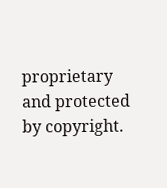proprietary and protected by copyright.